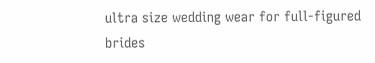ultra size wedding wear for full-figured brides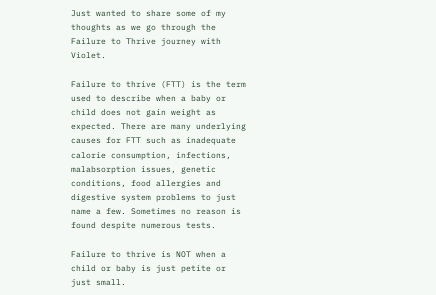Just wanted to share some of my thoughts as we go through the Failure to Thrive journey with Violet.

Failure to thrive (FTT) is the term used to describe when a baby or child does not gain weight as expected. There are many underlying causes for FTT such as inadequate calorie consumption, infections, malabsorption issues, genetic conditions, food allergies and digestive system problems to just name a few. Sometimes no reason is found despite numerous tests.

Failure to thrive is NOT when a child or baby is just petite or just small.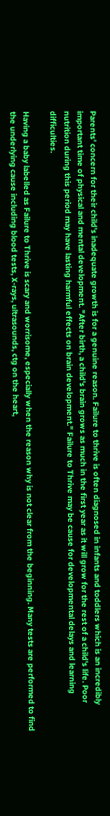Parents' concern for their child's inadequate growth is for a genuine reason. Failure to thrive is often diagnosed in infants and toddlers which is an incredibly important time of physical and mental development. "After birth, a child's brain grows as much in the first year as it will grow for the rest of a child's life. Poor nutrition during this period may have lasting harmful effects on brain development." Failure to Thrive may be cause for developmental delays and learning difficulties.

Having a baby labelled as Failure to Thrive is scary and worrisome, especially when the reason why is not clear from the beginning. Many tests are performed to find the underlying cause including blood tests, X-rays, ultrasounds, ctg on the heart,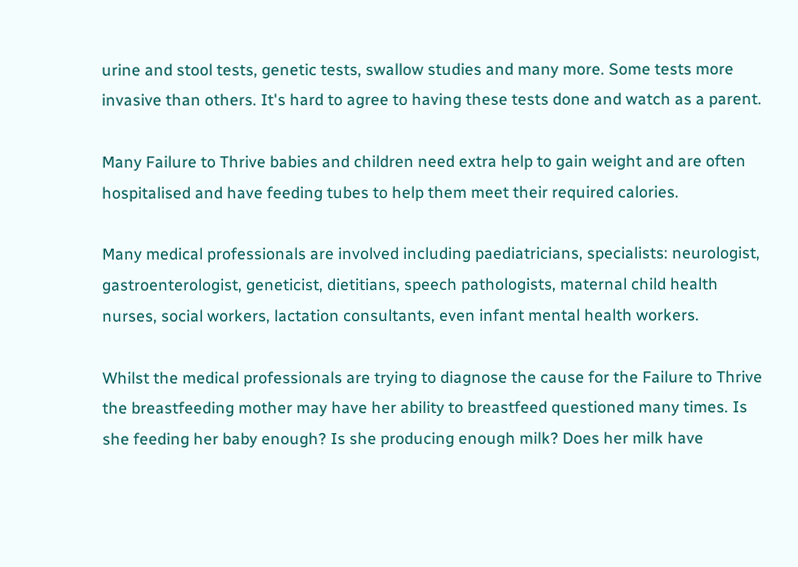urine and stool tests, genetic tests, swallow studies and many more. Some tests more invasive than others. It's hard to agree to having these tests done and watch as a parent.

Many Failure to Thrive babies and children need extra help to gain weight and are often hospitalised and have feeding tubes to help them meet their required calories.

Many medical professionals are involved including paediatricians, specialists: neurologist, gastroenterologist, geneticist, dietitians, speech pathologists, maternal child health nurses, social workers, lactation consultants, even infant mental health workers.

Whilst the medical professionals are trying to diagnose the cause for the Failure to Thrive the breastfeeding mother may have her ability to breastfeed questioned many times. Is she feeding her baby enough? Is she producing enough milk? Does her milk have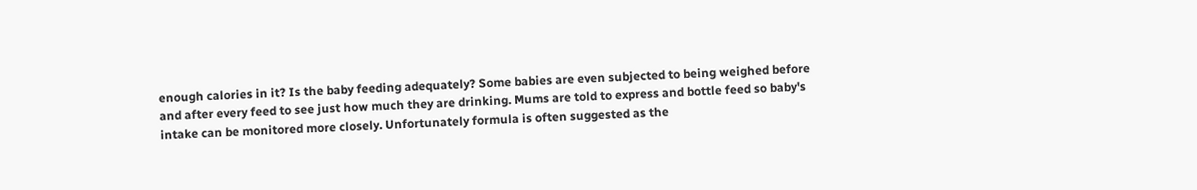enough calories in it? Is the baby feeding adequately? Some babies are even subjected to being weighed before and after every feed to see just how much they are drinking. Mums are told to express and bottle feed so baby's intake can be monitored more closely. Unfortunately formula is often suggested as the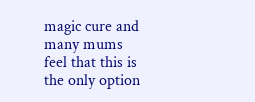magic cure and many mums feel that this is the only option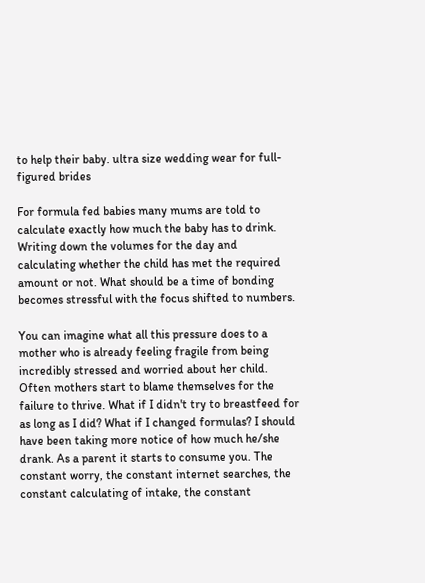to help their baby. ultra size wedding wear for full-figured brides

For formula fed babies many mums are told to calculate exactly how much the baby has to drink. Writing down the volumes for the day and calculating whether the child has met the required amount or not. What should be a time of bonding becomes stressful with the focus shifted to numbers.

You can imagine what all this pressure does to a mother who is already feeling fragile from being incredibly stressed and worried about her child. Often mothers start to blame themselves for the failure to thrive. What if I didn't try to breastfeed for as long as I did? What if I changed formulas? I should have been taking more notice of how much he/she drank. As a parent it starts to consume you. The constant worry, the constant internet searches, the constant calculating of intake, the constant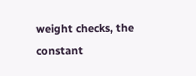weight checks, the constant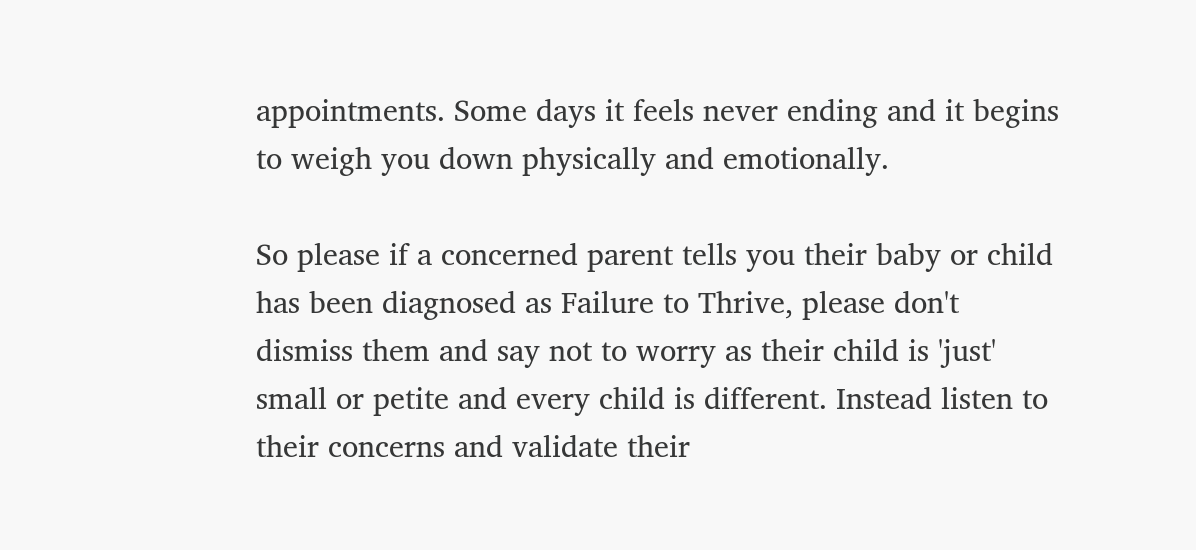appointments. Some days it feels never ending and it begins to weigh you down physically and emotionally.

So please if a concerned parent tells you their baby or child has been diagnosed as Failure to Thrive, please don't dismiss them and say not to worry as their child is 'just' small or petite and every child is different. Instead listen to their concerns and validate their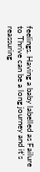feelings. Having a baby labelled as Failure to Thrive can be a long journey and it's reassuring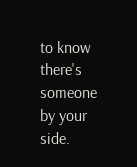to know there's someone by your side.